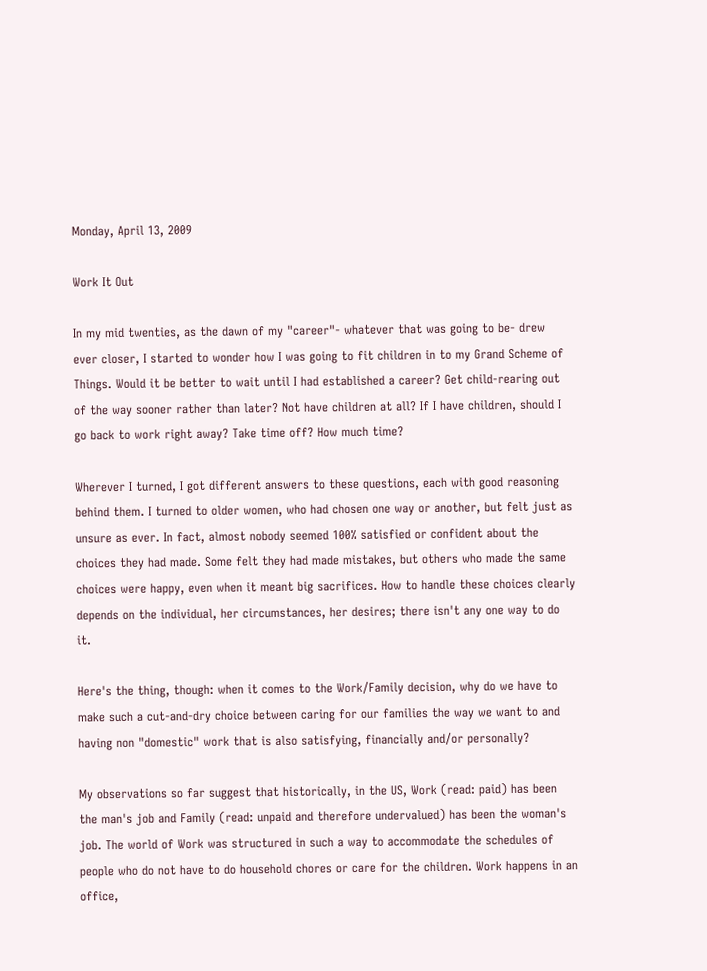Monday, April 13, 2009

Work It Out

In my mid twenties, as the dawn of my "career"- whatever that was going to be- drew ever closer, I started to wonder how I was going to fit children in to my Grand Scheme of Things. Would it be better to wait until I had established a career? Get child-rearing out of the way sooner rather than later? Not have children at all? If I have children, should I go back to work right away? Take time off? How much time?

Wherever I turned, I got different answers to these questions, each with good reasoning behind them. I turned to older women, who had chosen one way or another, but felt just as unsure as ever. In fact, almost nobody seemed 100% satisfied or confident about the choices they had made. Some felt they had made mistakes, but others who made the same choices were happy, even when it meant big sacrifices. How to handle these choices clearly depends on the individual, her circumstances, her desires; there isn't any one way to do it.

Here's the thing, though: when it comes to the Work/Family decision, why do we have to make such a cut-and-dry choice between caring for our families the way we want to and having non "domestic" work that is also satisfying, financially and/or personally?

My observations so far suggest that historically, in the US, Work (read: paid) has been the man's job and Family (read: unpaid and therefore undervalued) has been the woman's job. The world of Work was structured in such a way to accommodate the schedules of people who do not have to do household chores or care for the children. Work happens in an office,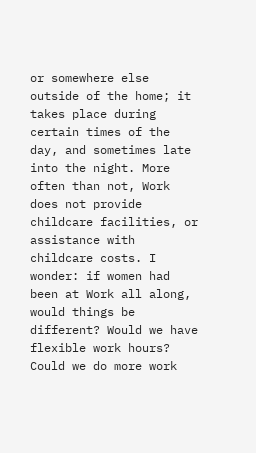or somewhere else outside of the home; it takes place during certain times of the day, and sometimes late into the night. More often than not, Work does not provide childcare facilities, or assistance with childcare costs. I wonder: if women had been at Work all along, would things be different? Would we have flexible work hours? Could we do more work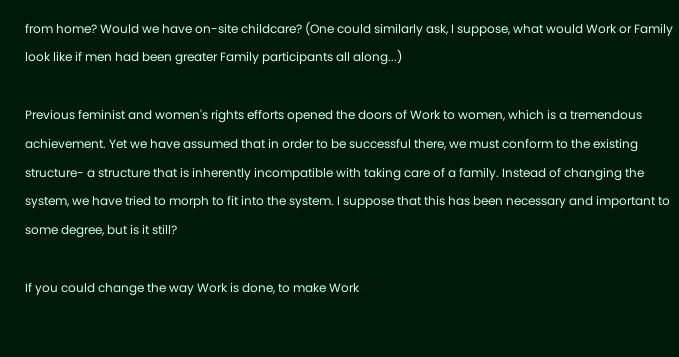from home? Would we have on-site childcare? (One could similarly ask, I suppose, what would Work or Family look like if men had been greater Family participants all along...)

Previous feminist and women's rights efforts opened the doors of Work to women, which is a tremendous achievement. Yet we have assumed that in order to be successful there, we must conform to the existing structure- a structure that is inherently incompatible with taking care of a family. Instead of changing the system, we have tried to morph to fit into the system. I suppose that this has been necessary and important to some degree, but is it still?

If you could change the way Work is done, to make Work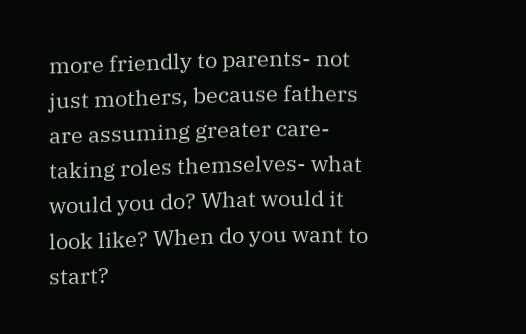more friendly to parents- not just mothers, because fathers are assuming greater care-taking roles themselves- what would you do? What would it look like? When do you want to start?